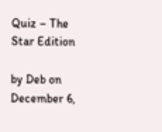Quiz – The Star Edition

by Deb on December 6,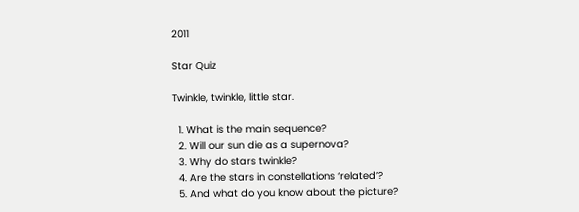2011

Star Quiz

Twinkle, twinkle, little star.

  1. What is the main sequence?
  2. Will our sun die as a supernova?
  3. Why do stars twinkle?
  4. Are the stars in constellations ‘related’?
  5. And what do you know about the picture?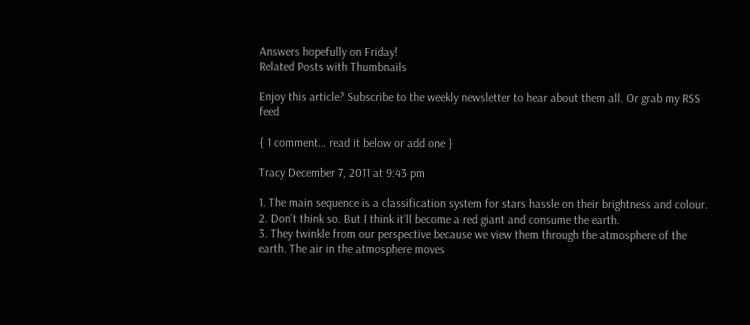Answers hopefully on Friday!
Related Posts with Thumbnails

Enjoy this article? Subscribe to the weekly newsletter to hear about them all. Or grab my RSS feed

{ 1 comment… read it below or add one }

Tracy December 7, 2011 at 9:43 pm

1. The main sequence is a classification system for stars hassle on their brightness and colour.
2. Don’t think so. But I think it’ll become a red giant and consume the earth.
3. They twinkle from our perspective because we view them through the atmosphere of the earth. The air in the atmosphere moves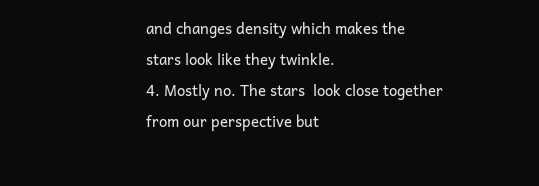and changes density which makes the stars look like they twinkle.
4. Mostly no. The stars  look close together from our perspective but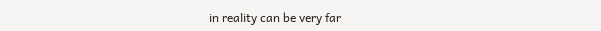in reality can be very far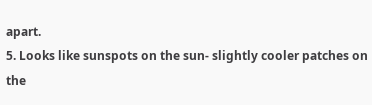apart.
5. Looks like sunspots on the sun- slightly cooler patches on the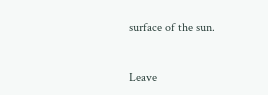surface of the sun.


Leave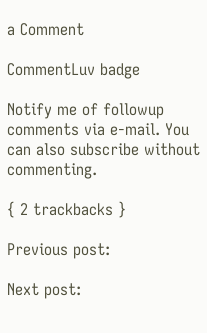a Comment

CommentLuv badge

Notify me of followup comments via e-mail. You can also subscribe without commenting.

{ 2 trackbacks }

Previous post:

Next post: